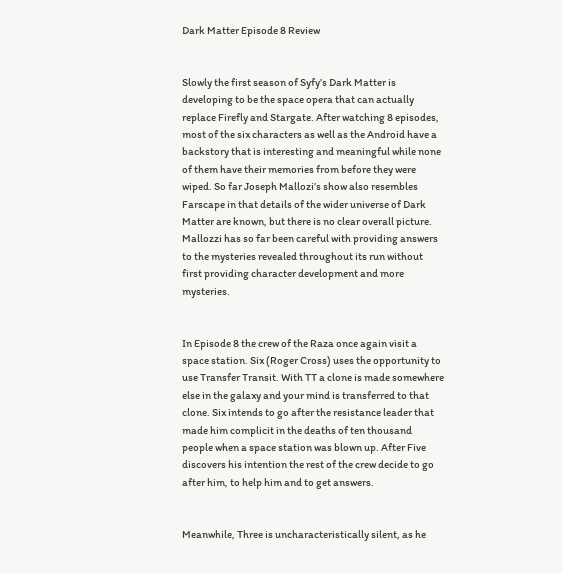Dark Matter Episode 8 Review


Slowly the first season of Syfy’s Dark Matter is developing to be the space opera that can actually replace Firefly and Stargate. After watching 8 episodes, most of the six characters as well as the Android have a backstory that is interesting and meaningful while none of them have their memories from before they were wiped. So far Joseph Mallozi’s show also resembles Farscape in that details of the wider universe of Dark Matter are known, but there is no clear overall picture. Mallozzi has so far been careful with providing answers to the mysteries revealed throughout its run without first providing character development and more mysteries.


In Episode 8 the crew of the Raza once again visit a space station. Six (Roger Cross) uses the opportunity to use Transfer Transit. With TT a clone is made somewhere else in the galaxy and your mind is transferred to that clone. Six intends to go after the resistance leader that made him complicit in the deaths of ten thousand people when a space station was blown up. After Five discovers his intention the rest of the crew decide to go after him, to help him and to get answers.


Meanwhile, Three is uncharacteristically silent, as he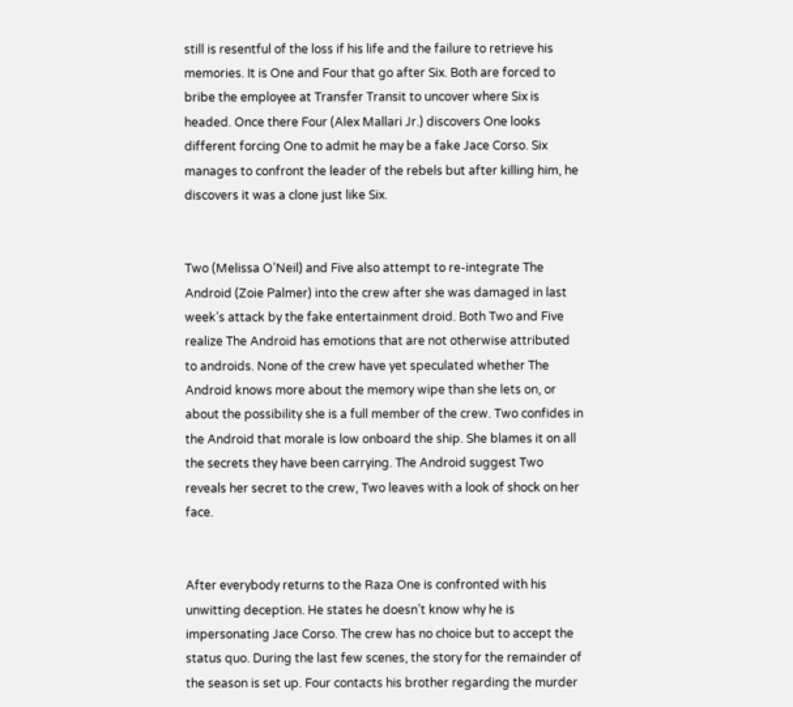still is resentful of the loss if his life and the failure to retrieve his memories. It is One and Four that go after Six. Both are forced to bribe the employee at Transfer Transit to uncover where Six is headed. Once there Four (Alex Mallari Jr.) discovers One looks different forcing One to admit he may be a fake Jace Corso. Six manages to confront the leader of the rebels but after killing him, he discovers it was a clone just like Six.


Two (Melissa O’Neil) and Five also attempt to re-integrate The Android (Zoie Palmer) into the crew after she was damaged in last week’s attack by the fake entertainment droid. Both Two and Five realize The Android has emotions that are not otherwise attributed to androids. None of the crew have yet speculated whether The Android knows more about the memory wipe than she lets on, or about the possibility she is a full member of the crew. Two confides in the Android that morale is low onboard the ship. She blames it on all the secrets they have been carrying. The Android suggest Two reveals her secret to the crew, Two leaves with a look of shock on her face.


After everybody returns to the Raza One is confronted with his unwitting deception. He states he doesn’t know why he is impersonating Jace Corso. The crew has no choice but to accept the status quo. During the last few scenes, the story for the remainder of the season is set up. Four contacts his brother regarding the murder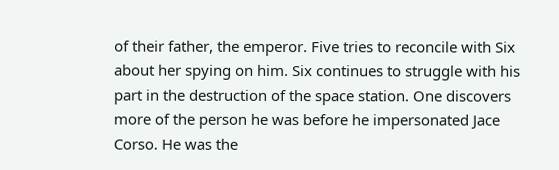of their father, the emperor. Five tries to reconcile with Six about her spying on him. Six continues to struggle with his part in the destruction of the space station. One discovers more of the person he was before he impersonated Jace Corso. He was the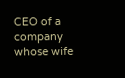CEO of a company whose wife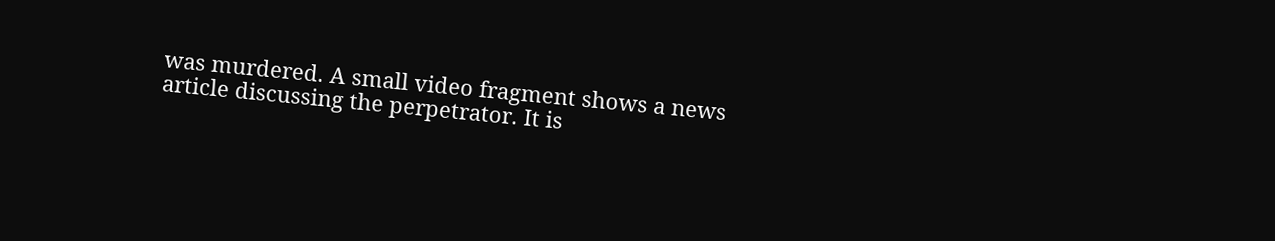was murdered. A small video fragment shows a news article discussing the perpetrator. It is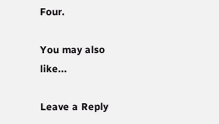Four.

You may also like...

Leave a Reply